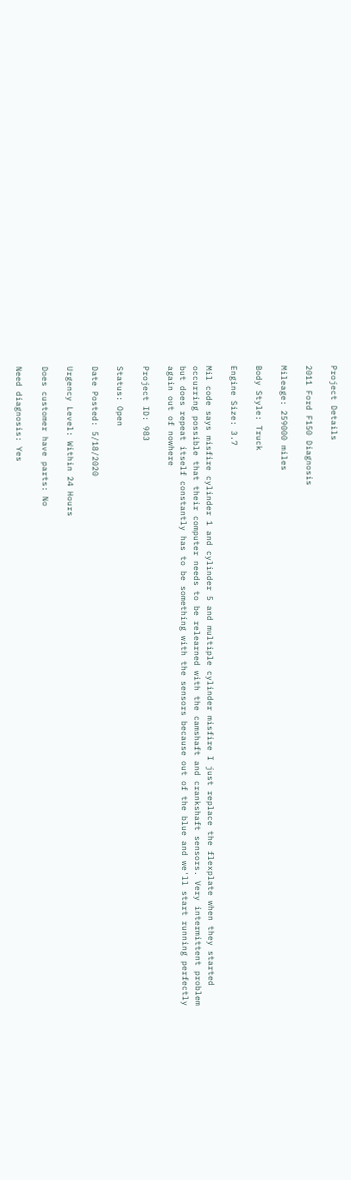Project Details

2011 Ford F150 Diagnosis

Mileage: 259000 miles

Body Style: Truck

Engine Size: 3.7

Mil code says misfire cylinder 1 and cylinder 5 and multiple cylinder misfire I just replace the flexplate when they started occurring possible that their computer needs to be relearned with the camshaft and crankshaft sensors. Very intermittent problem but does repeat itself constantly has to be something with the sensors because out of the blue and we'll start running perfectly again out of nowhere

Project ID: 983

Status: Open

Date Posted: 5/18/2020

Urgency Level: Within 24 Hours

Does customer have parts: No

Need diagnosis: Yes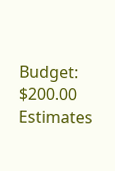Budget: $200.00 Estimates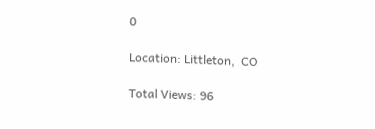0

Location: Littleton,  CO

Total Views: 96